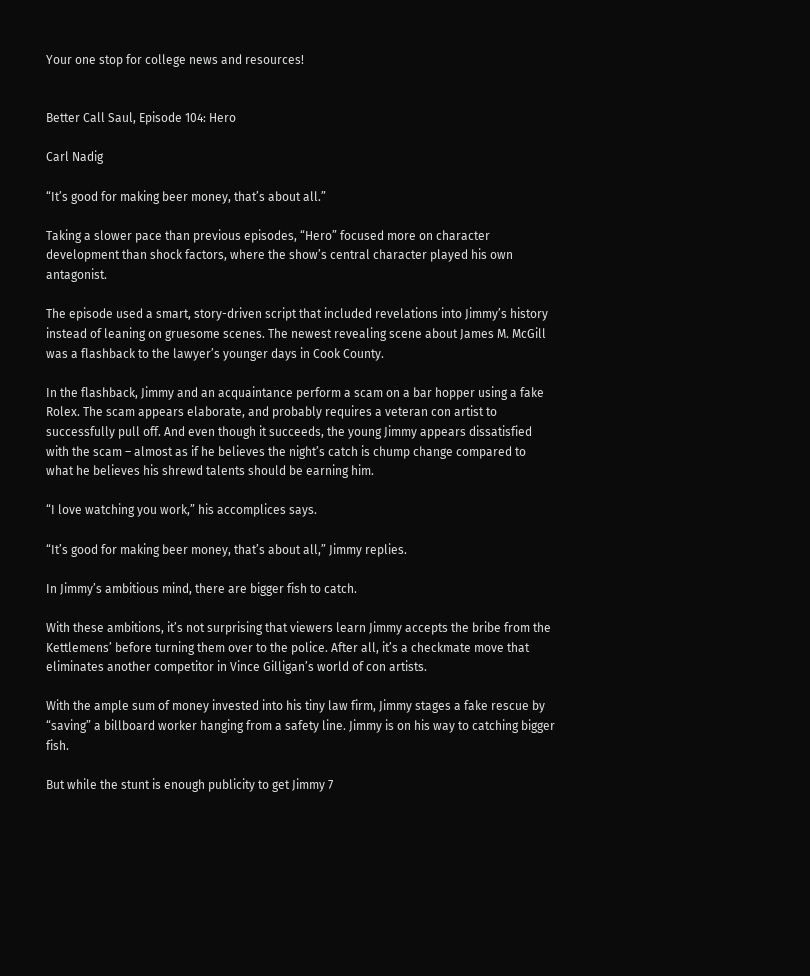Your one stop for college news and resources!


Better Call Saul, Episode 104: Hero

Carl Nadig

“It’s good for making beer money, that’s about all.”

Taking a slower pace than previous episodes, “Hero” focused more on character development than shock factors, where the show’s central character played his own antagonist.

The episode used a smart, story-driven script that included revelations into Jimmy’s history instead of leaning on gruesome scenes. The newest revealing scene about James M. McGill was a flashback to the lawyer’s younger days in Cook County.

In the flashback, Jimmy and an acquaintance perform a scam on a bar hopper using a fake Rolex. The scam appears elaborate, and probably requires a veteran con artist to successfully pull off. And even though it succeeds, the young Jimmy appears dissatisfied with the scam – almost as if he believes the night’s catch is chump change compared to what he believes his shrewd talents should be earning him.

“I love watching you work,” his accomplices says.

“It’s good for making beer money, that’s about all,” Jimmy replies.

In Jimmy’s ambitious mind, there are bigger fish to catch.

With these ambitions, it’s not surprising that viewers learn Jimmy accepts the bribe from the Kettlemens’ before turning them over to the police. After all, it’s a checkmate move that eliminates another competitor in Vince Gilligan’s world of con artists.

With the ample sum of money invested into his tiny law firm, Jimmy stages a fake rescue by “saving” a billboard worker hanging from a safety line. Jimmy is on his way to catching bigger fish.

But while the stunt is enough publicity to get Jimmy 7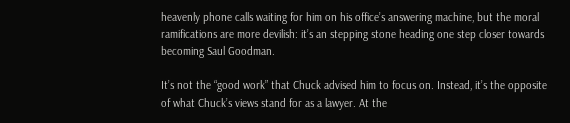heavenly phone calls waiting for him on his office’s answering machine, but the moral ramifications are more devilish: it’s an stepping stone heading one step closer towards becoming Saul Goodman.

It’s not the “good work” that Chuck advised him to focus on. Instead, it’s the opposite of what Chuck’s views stand for as a lawyer. At the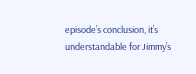episode’s conclusion, it’s understandable for Jimmy’s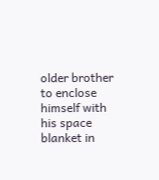older brother to enclose himself with his space blanket in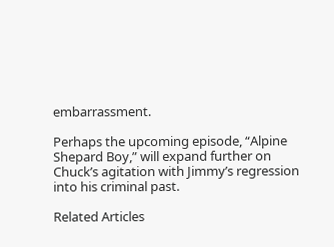embarrassment.

Perhaps the upcoming episode, “Alpine Shepard Boy,” will expand further on Chuck’s agitation with Jimmy’s regression into his criminal past.

Related Articles